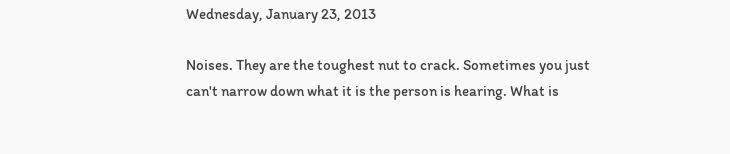Wednesday, January 23, 2013

Noises. They are the toughest nut to crack. Sometimes you just can't narrow down what it is the person is hearing. What is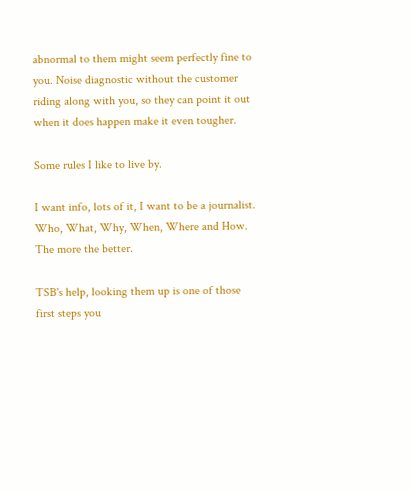abnormal to them might seem perfectly fine to you. Noise diagnostic without the customer riding along with you, so they can point it out when it does happen make it even tougher.

Some rules I like to live by.

I want info, lots of it, I want to be a journalist. Who, What, Why, When, Where and How. The more the better.

TSB's help, looking them up is one of those first steps you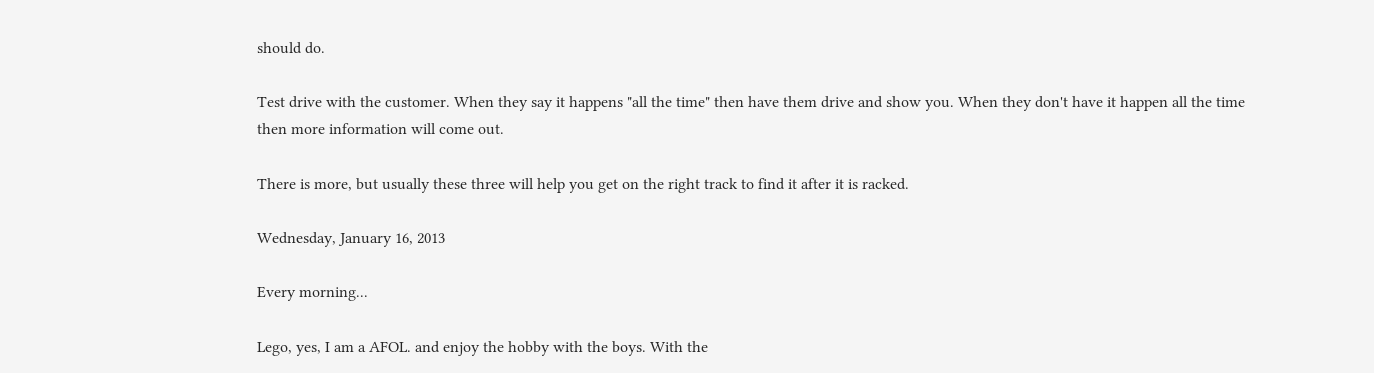should do.

Test drive with the customer. When they say it happens "all the time" then have them drive and show you. When they don't have it happen all the time then more information will come out.

There is more, but usually these three will help you get on the right track to find it after it is racked.

Wednesday, January 16, 2013

Every morning...

Lego, yes, I am a AFOL. and enjoy the hobby with the boys. With the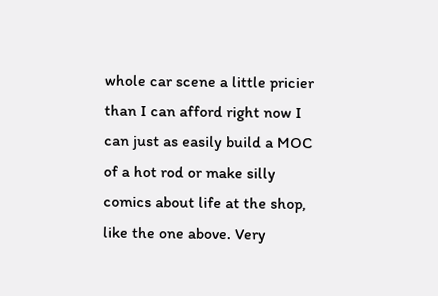whole car scene a little pricier than I can afford right now I can just as easily build a MOC of a hot rod or make silly comics about life at the shop, like the one above. Very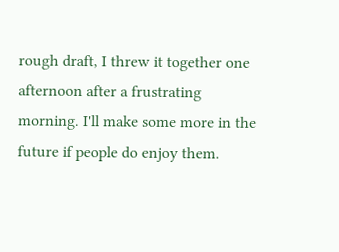rough draft, I threw it together one afternoon after a frustrating morning. I'll make some more in the future if people do enjoy them.